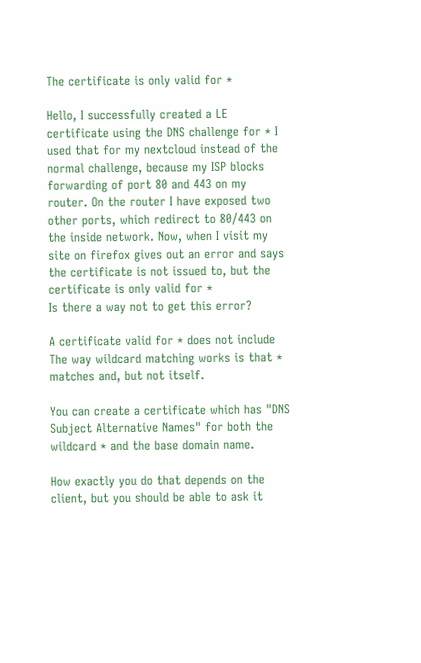The certificate is only valid for *

Hello, I successfully created a LE certificate using the DNS challenge for * I used that for my nextcloud instead of the normal challenge, because my ISP blocks forwarding of port 80 and 443 on my router. On the router I have exposed two other ports, which redirect to 80/443 on the inside network. Now, when I visit my site on firefox gives out an error and says the certificate is not issued to, but the certificate is only valid for *
Is there a way not to get this error?

A certificate valid for * does not include The way wildcard matching works is that * matches and, but not itself.

You can create a certificate which has "DNS Subject Alternative Names" for both the wildcard * and the base domain name.

How exactly you do that depends on the client, but you should be able to ask it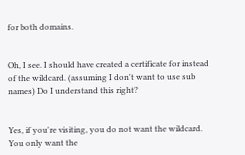for both domains.


Oh, I see. I should have created a certificate for instead of the wildcard. (assuming I don't want to use sub names) Do I understand this right?


Yes, if you're visiting, you do not want the wildcard. You only want the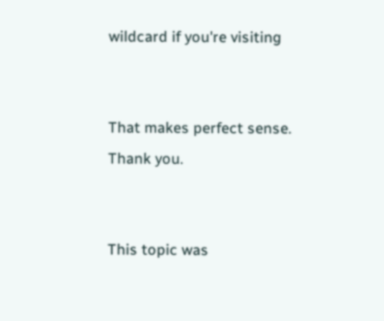wildcard if you're visiting


That makes perfect sense. Thank you.


This topic was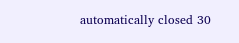automatically closed 30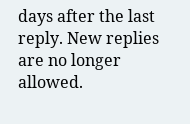days after the last reply. New replies are no longer allowed.